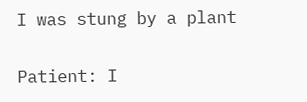I was stung by a plant

Patient: I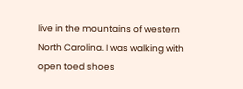live in the mountains of western North Carolina. I was walking with open toed shoes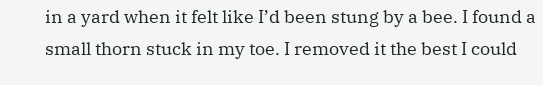in a yard when it felt like I’d been stung by a bee. I found a small thorn stuck in my toe. I removed it the best I could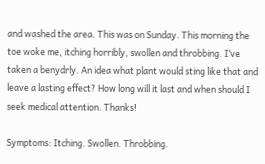and washed the area. This was on Sunday. This morning the toe woke me, itching horribly, swollen and throbbing. I’ve taken a benydrly. An idea what plant would sting like that and leave a lasting effect? How long will it last and when should I seek medical attention. Thanks!

Symptoms: Itching. Swollen. Throbbing.